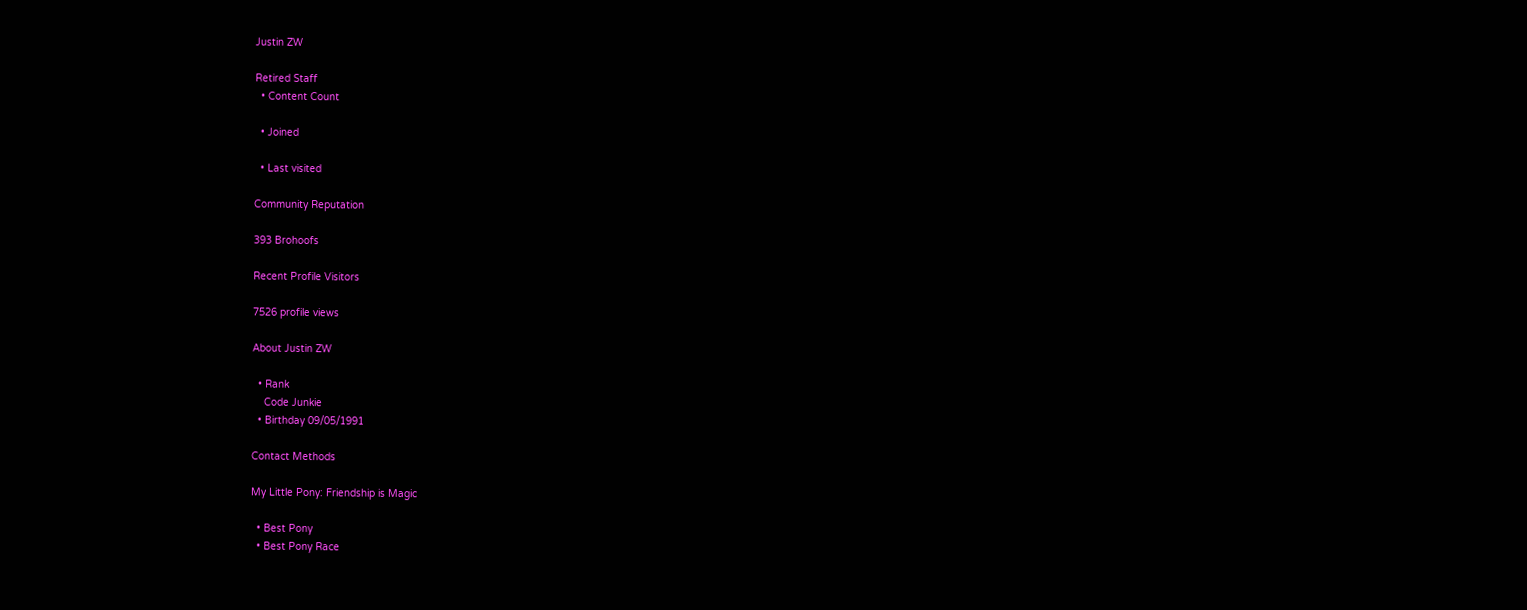Justin ZW

Retired Staff
  • Content Count

  • Joined

  • Last visited

Community Reputation

393 Brohoofs

Recent Profile Visitors

7526 profile views

About Justin ZW

  • Rank
    Code Junkie
  • Birthday 09/05/1991

Contact Methods

My Little Pony: Friendship is Magic

  • Best Pony
  • Best Pony Race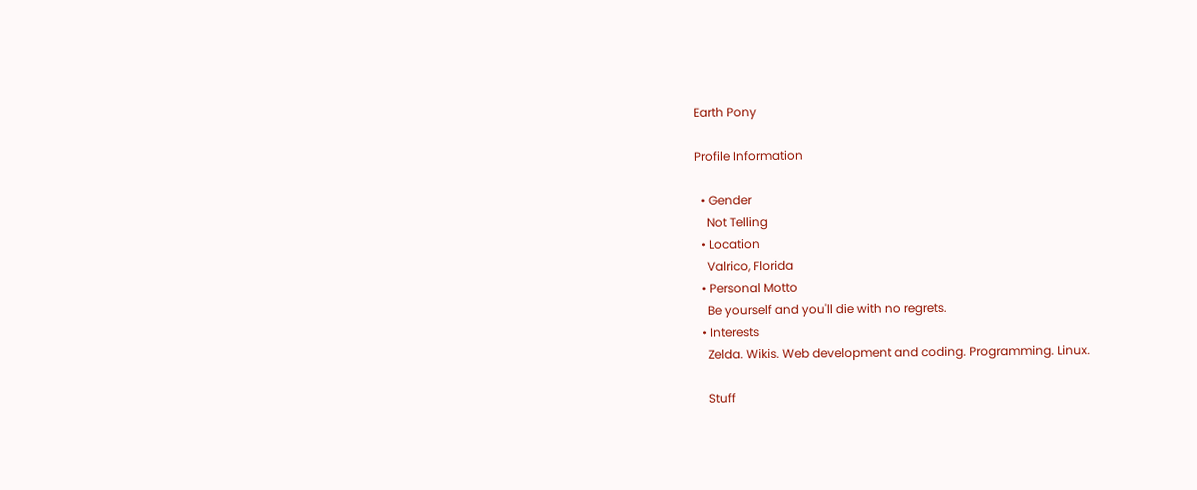Earth Pony

Profile Information

  • Gender
    Not Telling
  • Location
    Valrico, Florida
  • Personal Motto
    Be yourself and you'll die with no regrets.
  • Interests
    Zelda. Wikis. Web development and coding. Programming. Linux.

    Stuff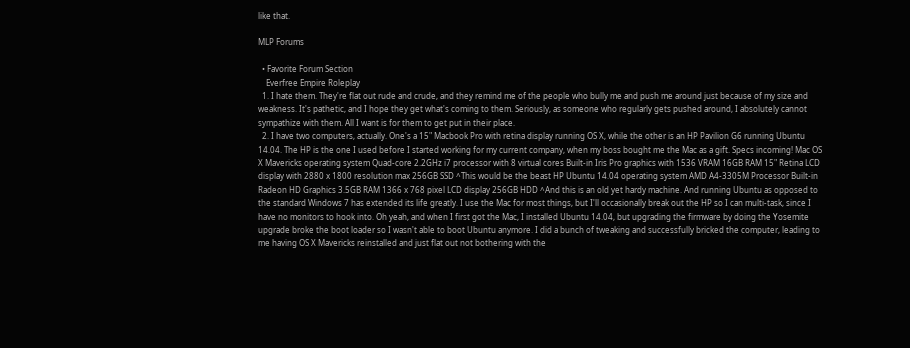like that.

MLP Forums

  • Favorite Forum Section
    Everfree Empire Roleplay
  1. I hate them. They're flat out rude and crude, and they remind me of the people who bully me and push me around just because of my size and weakness. It's pathetic, and I hope they get what's coming to them. Seriously, as someone who regularly gets pushed around, I absolutely cannot sympathize with them. All I want is for them to get put in their place.
  2. I have two computers, actually. One's a 15" Macbook Pro with retina display running OS X, while the other is an HP Pavilion G6 running Ubuntu 14.04. The HP is the one I used before I started working for my current company, when my boss bought me the Mac as a gift. Specs incoming! Mac OS X Mavericks operating system Quad-core 2.2GHz i7 processor with 8 virtual cores Built-in Iris Pro graphics with 1536 VRAM 16GB RAM 15" Retina LCD display with 2880 x 1800 resolution max 256GB SSD ^This would be the beast HP Ubuntu 14.04 operating system AMD A4-3305M Processor Built-in Radeon HD Graphics 3.5GB RAM 1366 x 768 pixel LCD display 256GB HDD ^And this is an old yet hardy machine. And running Ubuntu as opposed to the standard Windows 7 has extended its life greatly. I use the Mac for most things, but I'll occasionally break out the HP so I can multi-task, since I have no monitors to hook into. Oh yeah, and when I first got the Mac, I installed Ubuntu 14.04, but upgrading the firmware by doing the Yosemite upgrade broke the boot loader so I wasn't able to boot Ubuntu anymore. I did a bunch of tweaking and successfully bricked the computer, leading to me having OS X Mavericks reinstalled and just flat out not bothering with the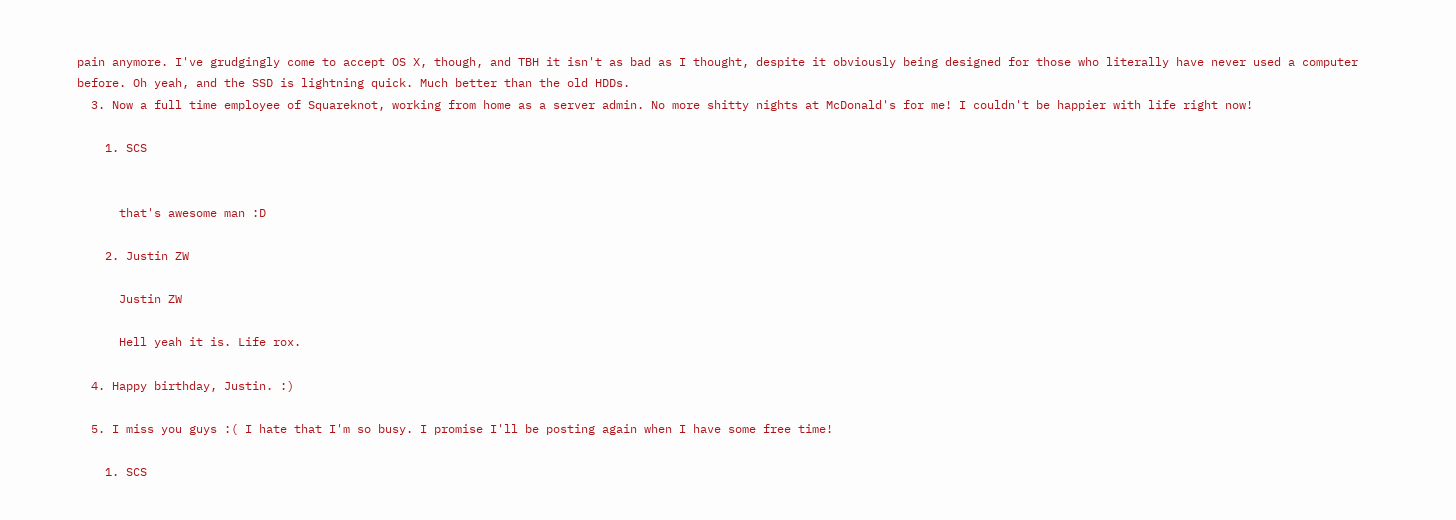pain anymore. I've grudgingly come to accept OS X, though, and TBH it isn't as bad as I thought, despite it obviously being designed for those who literally have never used a computer before. Oh yeah, and the SSD is lightning quick. Much better than the old HDDs.
  3. Now a full time employee of Squareknot, working from home as a server admin. No more shitty nights at McDonald's for me! I couldn't be happier with life right now!

    1. SCS


      that's awesome man :D

    2. Justin ZW

      Justin ZW

      Hell yeah it is. Life rox.

  4. Happy birthday, Justin. :)

  5. I miss you guys :( I hate that I'm so busy. I promise I'll be posting again when I have some free time!

    1. SCS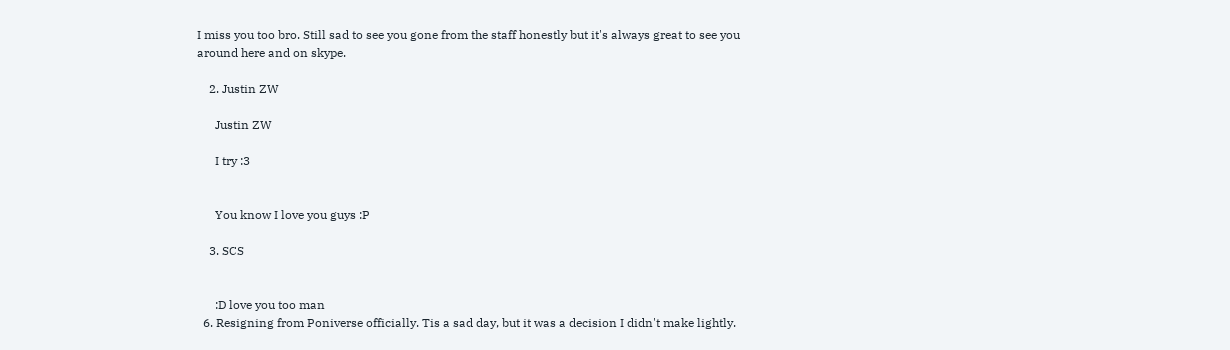I miss you too bro. Still sad to see you gone from the staff honestly but it's always great to see you around here and on skype.

    2. Justin ZW

      Justin ZW

      I try :3


      You know I love you guys :P

    3. SCS


      :D love you too man
  6. Resigning from Poniverse officially. Tis a sad day, but it was a decision I didn't make lightly.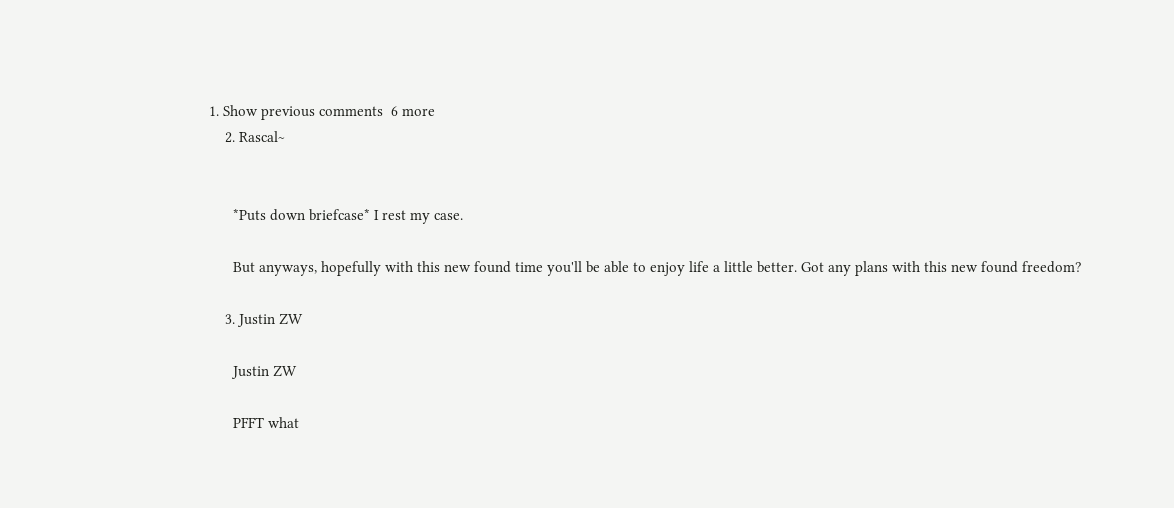1. Show previous comments  6 more
    2. Rascal~


      *Puts down briefcase* I rest my case.

      But anyways, hopefully with this new found time you'll be able to enjoy life a little better. Got any plans with this new found freedom?

    3. Justin ZW

      Justin ZW

      PFFT what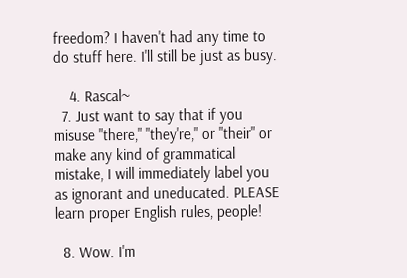freedom? I haven't had any time to do stuff here. I'll still be just as busy.

    4. Rascal~
  7. Just want to say that if you misuse "there," "they're," or "their" or make any kind of grammatical mistake, I will immediately label you as ignorant and uneducated. PLEASE learn proper English rules, people!

  8. Wow. I'm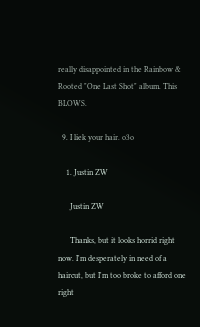really disappointed in the Rainbow & Rooted "One Last Shot" album. This BLOWS.

  9. I liek your hair. o3o

    1. Justin ZW

      Justin ZW

      Thanks, but it looks horrid right now. I'm desperately in need of a haircut, but I'm too broke to afford one right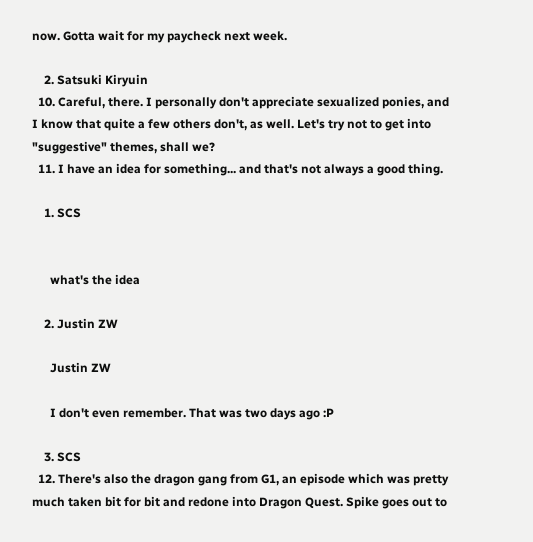now. Gotta wait for my paycheck next week.

    2. Satsuki Kiryuin
  10. Careful, there. I personally don't appreciate sexualized ponies, and I know that quite a few others don't, as well. Let's try not to get into "suggestive" themes, shall we?
  11. I have an idea for something... and that's not always a good thing.

    1. SCS


      what's the idea

    2. Justin ZW

      Justin ZW

      I don't even remember. That was two days ago :P

    3. SCS
  12. There's also the dragon gang from G1, an episode which was pretty much taken bit for bit and redone into Dragon Quest. Spike goes out to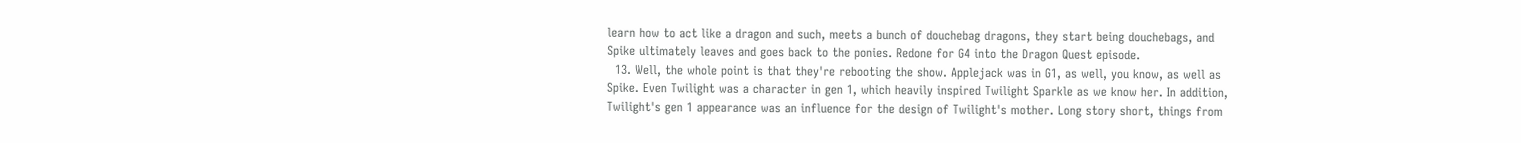learn how to act like a dragon and such, meets a bunch of douchebag dragons, they start being douchebags, and Spike ultimately leaves and goes back to the ponies. Redone for G4 into the Dragon Quest episode.
  13. Well, the whole point is that they're rebooting the show. Applejack was in G1, as well, you know, as well as Spike. Even Twilight was a character in gen 1, which heavily inspired Twilight Sparkle as we know her. In addition, Twilight's gen 1 appearance was an influence for the design of Twilight's mother. Long story short, things from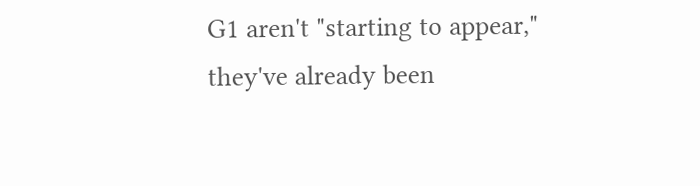G1 aren't "starting to appear," they've already been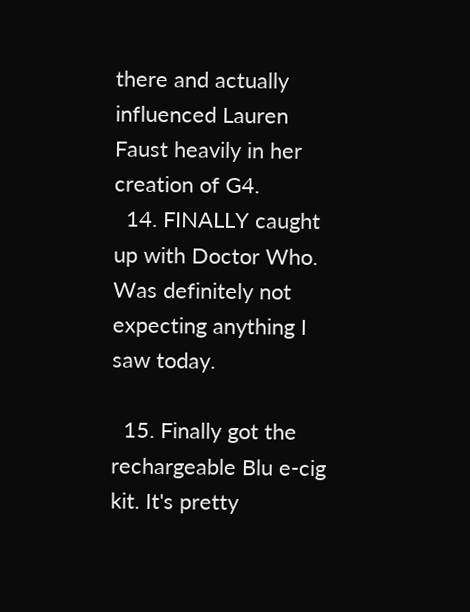there and actually influenced Lauren Faust heavily in her creation of G4.
  14. FINALLY caught up with Doctor Who. Was definitely not expecting anything I saw today.

  15. Finally got the rechargeable Blu e-cig kit. It's pretty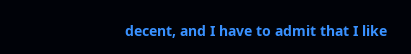decent, and I have to admit that I like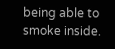being able to smoke inside.